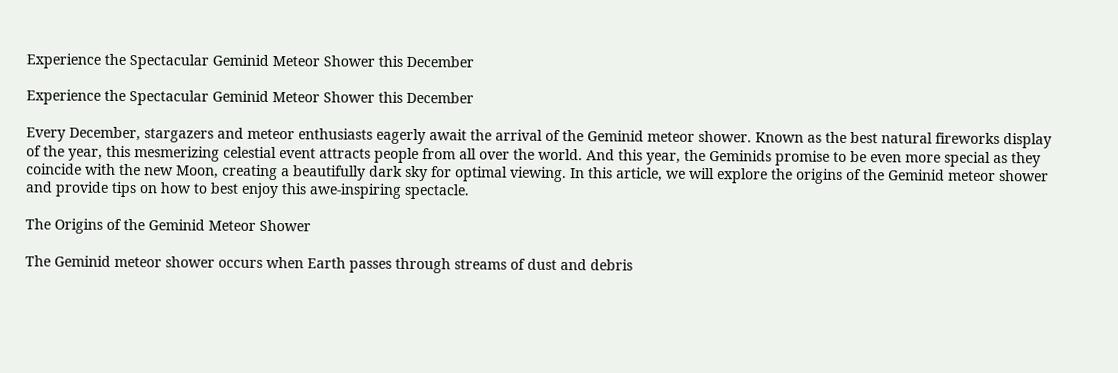Experience the Spectacular Geminid Meteor Shower this December

Experience the Spectacular Geminid Meteor Shower this December

Every December, stargazers and meteor enthusiasts eagerly await the arrival of the Geminid meteor shower. Known as the best natural fireworks display of the year, this mesmerizing celestial event attracts people from all over the world. And this year, the Geminids promise to be even more special as they coincide with the new Moon, creating a beautifully dark sky for optimal viewing. In this article, we will explore the origins of the Geminid meteor shower and provide tips on how to best enjoy this awe-inspiring spectacle.

The Origins of the Geminid Meteor Shower

The Geminid meteor shower occurs when Earth passes through streams of dust and debris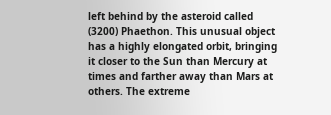left behind by the asteroid called (3200) Phaethon. This unusual object has a highly elongated orbit, bringing it closer to the Sun than Mercury at times and farther away than Mars at others. The extreme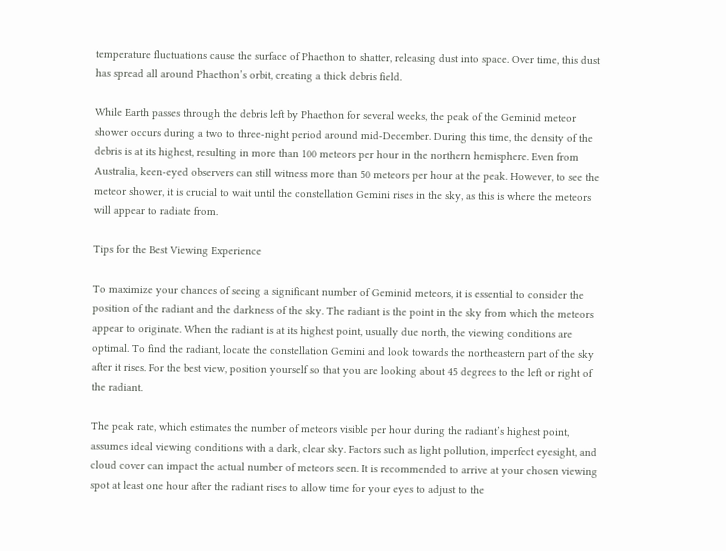temperature fluctuations cause the surface of Phaethon to shatter, releasing dust into space. Over time, this dust has spread all around Phaethon’s orbit, creating a thick debris field.

While Earth passes through the debris left by Phaethon for several weeks, the peak of the Geminid meteor shower occurs during a two to three-night period around mid-December. During this time, the density of the debris is at its highest, resulting in more than 100 meteors per hour in the northern hemisphere. Even from Australia, keen-eyed observers can still witness more than 50 meteors per hour at the peak. However, to see the meteor shower, it is crucial to wait until the constellation Gemini rises in the sky, as this is where the meteors will appear to radiate from.

Tips for the Best Viewing Experience

To maximize your chances of seeing a significant number of Geminid meteors, it is essential to consider the position of the radiant and the darkness of the sky. The radiant is the point in the sky from which the meteors appear to originate. When the radiant is at its highest point, usually due north, the viewing conditions are optimal. To find the radiant, locate the constellation Gemini and look towards the northeastern part of the sky after it rises. For the best view, position yourself so that you are looking about 45 degrees to the left or right of the radiant.

The peak rate, which estimates the number of meteors visible per hour during the radiant’s highest point, assumes ideal viewing conditions with a dark, clear sky. Factors such as light pollution, imperfect eyesight, and cloud cover can impact the actual number of meteors seen. It is recommended to arrive at your chosen viewing spot at least one hour after the radiant rises to allow time for your eyes to adjust to the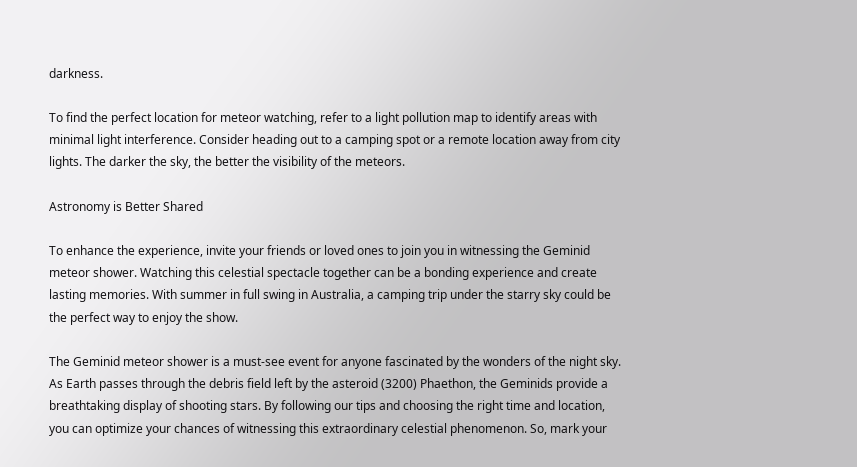darkness.

To find the perfect location for meteor watching, refer to a light pollution map to identify areas with minimal light interference. Consider heading out to a camping spot or a remote location away from city lights. The darker the sky, the better the visibility of the meteors.

Astronomy is Better Shared

To enhance the experience, invite your friends or loved ones to join you in witnessing the Geminid meteor shower. Watching this celestial spectacle together can be a bonding experience and create lasting memories. With summer in full swing in Australia, a camping trip under the starry sky could be the perfect way to enjoy the show.

The Geminid meteor shower is a must-see event for anyone fascinated by the wonders of the night sky. As Earth passes through the debris field left by the asteroid (3200) Phaethon, the Geminids provide a breathtaking display of shooting stars. By following our tips and choosing the right time and location, you can optimize your chances of witnessing this extraordinary celestial phenomenon. So, mark your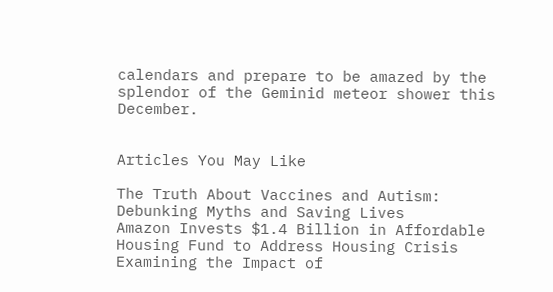calendars and prepare to be amazed by the splendor of the Geminid meteor shower this December.


Articles You May Like

The Truth About Vaccines and Autism: Debunking Myths and Saving Lives
Amazon Invests $1.4 Billion in Affordable Housing Fund to Address Housing Crisis
Examining the Impact of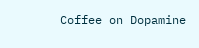Coffee on Dopamine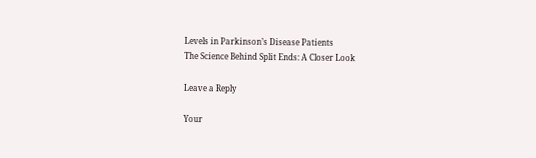Levels in Parkinson’s Disease Patients
The Science Behind Split Ends: A Closer Look

Leave a Reply

Your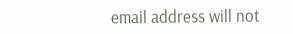email address will not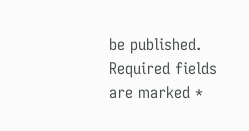be published. Required fields are marked *